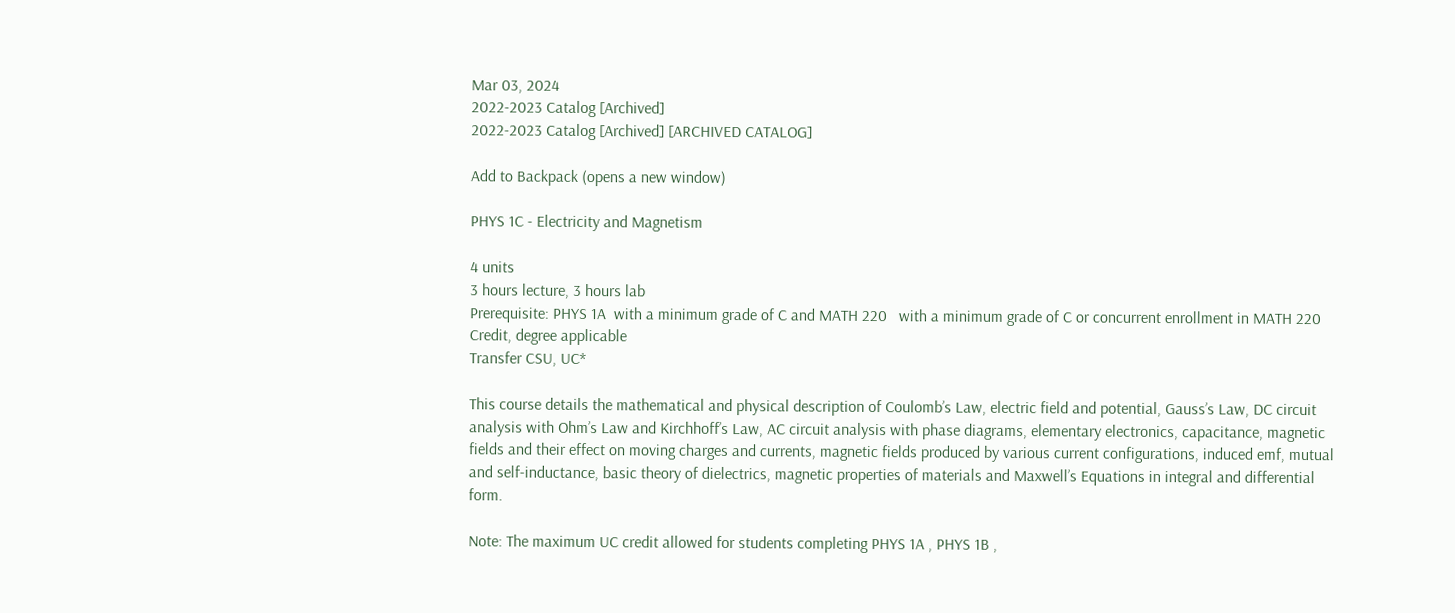Mar 03, 2024
2022-2023 Catalog [Archived]
2022-2023 Catalog [Archived] [ARCHIVED CATALOG]

Add to Backpack (opens a new window)

PHYS 1C - Electricity and Magnetism

4 units
3 hours lecture, 3 hours lab
Prerequisite: PHYS 1A  with a minimum grade of C and MATH 220   with a minimum grade of C or concurrent enrollment in MATH 220
Credit, degree applicable
Transfer CSU, UC*

This course details the mathematical and physical description of Coulomb’s Law, electric field and potential, Gauss’s Law, DC circuit analysis with Ohm’s Law and Kirchhoff’s Law, AC circuit analysis with phase diagrams, elementary electronics, capacitance, magnetic fields and their effect on moving charges and currents, magnetic fields produced by various current configurations, induced emf, mutual and self-inductance, basic theory of dielectrics, magnetic properties of materials and Maxwell’s Equations in integral and differential form.

Note: The maximum UC credit allowed for students completing PHYS 1A , PHYS 1B ,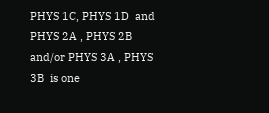PHYS 1C, PHYS 1D  and PHYS 2A , PHYS 2B  and/or PHYS 3A , PHYS 3B  is one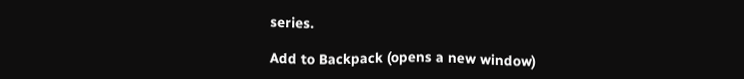series.

Add to Backpack (opens a new window)